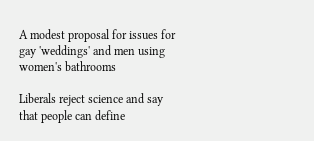A modest proposal for issues for gay 'weddings' and men using women's bathrooms

Liberals reject science and say that people can define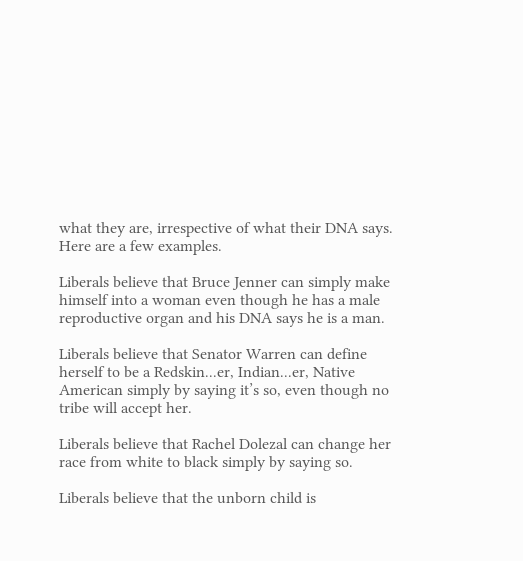what they are, irrespective of what their DNA says.  Here are a few examples.

Liberals believe that Bruce Jenner can simply make himself into a woman even though he has a male reproductive organ and his DNA says he is a man.

Liberals believe that Senator Warren can define herself to be a Redskin...er, Indian...er, Native American simply by saying it’s so, even though no tribe will accept her.

Liberals believe that Rachel Dolezal can change her race from white to black simply by saying so.

Liberals believe that the unborn child is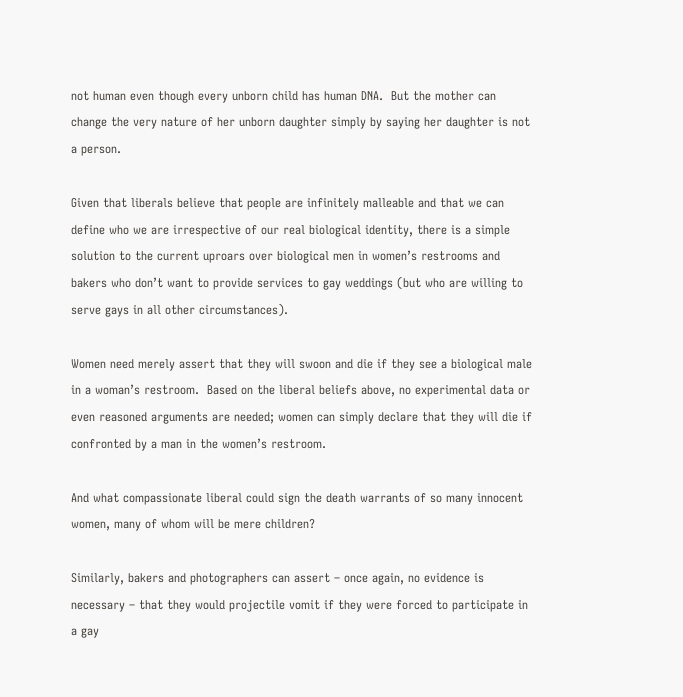not human even though every unborn child has human DNA.  But the mother can change the very nature of her unborn daughter simply by saying her daughter is not a person.

Given that liberals believe that people are infinitely malleable and that we can define who we are irrespective of our real biological identity, there is a simple solution to the current uproars over biological men in women’s restrooms and bakers who don’t want to provide services to gay weddings (but who are willing to serve gays in all other circumstances).

Women need merely assert that they will swoon and die if they see a biological male in a woman’s restroom.  Based on the liberal beliefs above, no experimental data or even reasoned arguments are needed; women can simply declare that they will die if confronted by a man in the women’s restroom.

And what compassionate liberal could sign the death warrants of so many innocent women, many of whom will be mere children?

Similarly, bakers and photographers can assert – once again, no evidence is necessary – that they would projectile vomit if they were forced to participate in a gay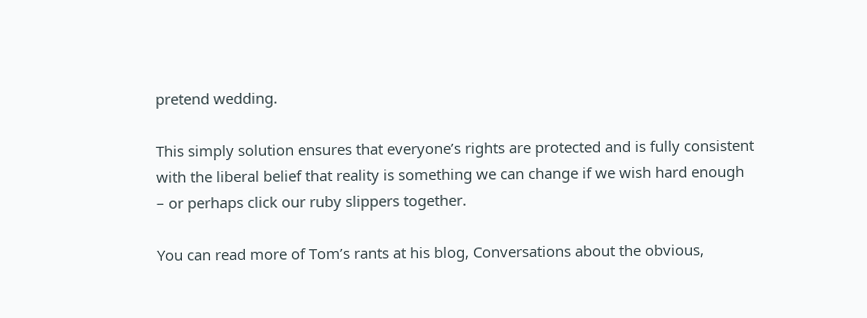pretend wedding.

This simply solution ensures that everyone’s rights are protected and is fully consistent with the liberal belief that reality is something we can change if we wish hard enough – or perhaps click our ruby slippers together.

You can read more of Tom’s rants at his blog, Conversations about the obvious,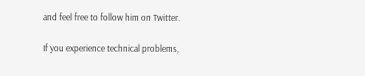and feel free to follow him on Twitter.

If you experience technical problems,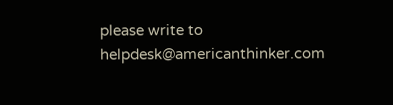please write to helpdesk@americanthinker.com